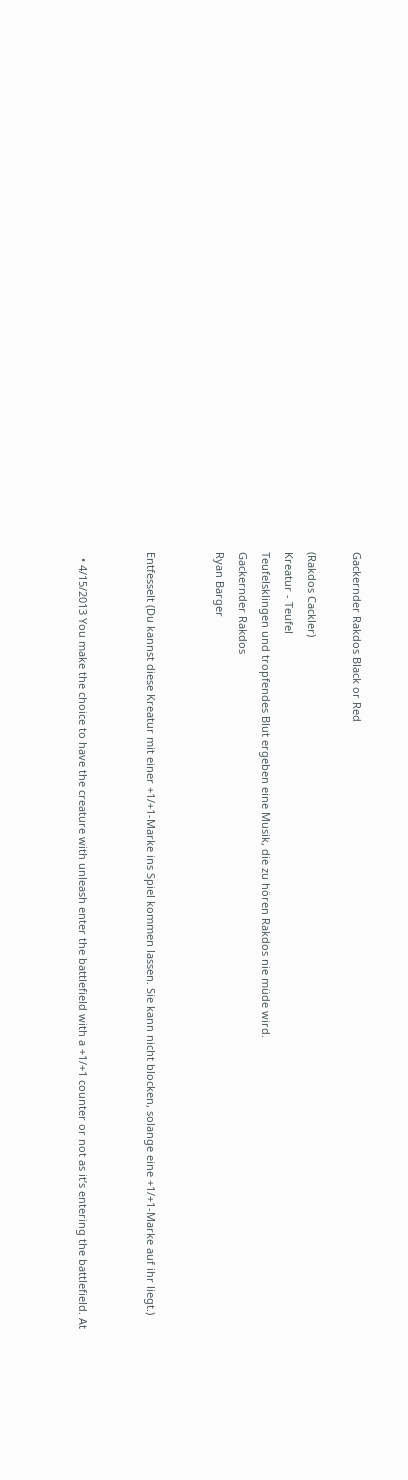Gackernder Rakdos Black or Red

(Rakdos Cackler)
Kreatur - Teufel
Teufelsklingen und tropfendes Blut ergeben eine Musik, die zu hören Rakdos nie müde wird.
Gackernder Rakdos
Ryan Barger


Entfesselt (Du kannst diese Kreatur mit einer +1/+1-Marke ins Spiel kommen lassen. Sie kann nicht blocken, solange eine +1/+1-Marke auf ihr liegt.)


  • 4/15/2013 You make the choice to have the creature with unleash enter the battlefield with a +1/+1 counter or not as it’s entering the battlefield. At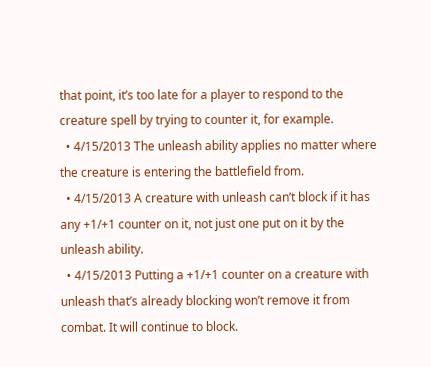that point, it’s too late for a player to respond to the creature spell by trying to counter it, for example.
  • 4/15/2013 The unleash ability applies no matter where the creature is entering the battlefield from.
  • 4/15/2013 A creature with unleash can’t block if it has any +1/+1 counter on it, not just one put on it by the unleash ability.
  • 4/15/2013 Putting a +1/+1 counter on a creature with unleash that’s already blocking won’t remove it from combat. It will continue to block.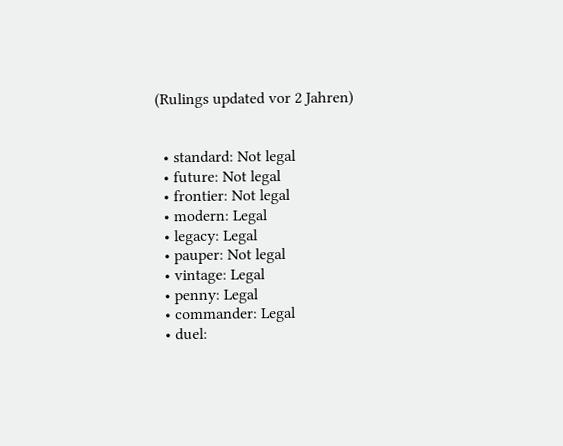(Rulings updated vor 2 Jahren)


  • standard: Not legal
  • future: Not legal
  • frontier: Not legal
  • modern: Legal
  • legacy: Legal
  • pauper: Not legal
  • vintage: Legal
  • penny: Legal
  • commander: Legal
  • duel: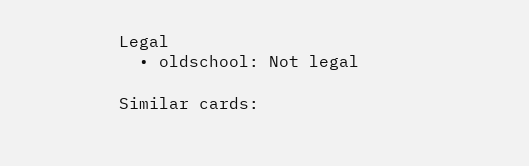Legal
  • oldschool: Not legal

Similar cards: